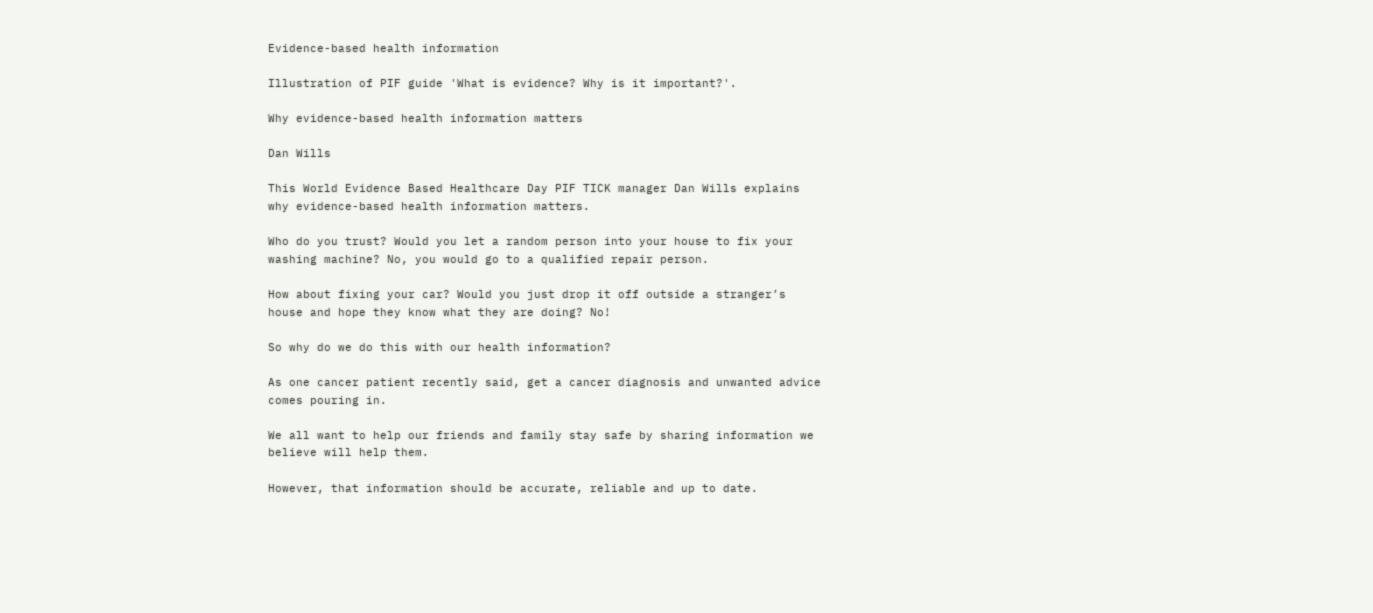Evidence-based health information

Illustration of PIF guide 'What is evidence? Why is it important?'.

Why evidence-based health information matters

Dan Wills

This World Evidence Based Healthcare Day PIF TICK manager Dan Wills explains why evidence-based health information matters.

Who do you trust? Would you let a random person into your house to fix your washing machine? No, you would go to a qualified repair person.

How about fixing your car? Would you just drop it off outside a stranger’s house and hope they know what they are doing? No!

So why do we do this with our health information?

As one cancer patient recently said, get a cancer diagnosis and unwanted advice comes pouring in.

We all want to help our friends and family stay safe by sharing information we believe will help them.

However, that information should be accurate, reliable and up to date.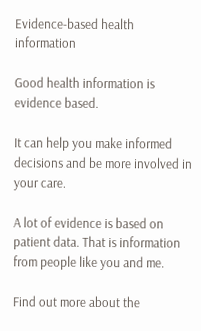Evidence-based health information

Good health information is evidence based.

It can help you make informed decisions and be more involved in your care.

A lot of evidence is based on patient data. That is information from people like you and me.

Find out more about the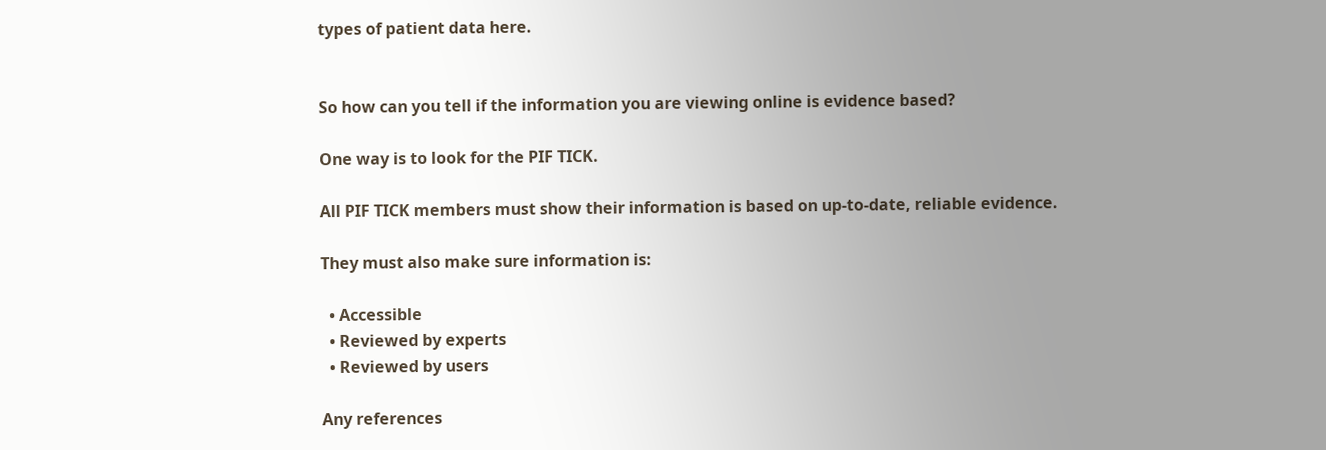types of patient data here.


So how can you tell if the information you are viewing online is evidence based?

One way is to look for the PIF TICK.

All PIF TICK members must show their information is based on up-to-date, reliable evidence.

They must also make sure information is:

  • Accessible
  • Reviewed by experts
  • Reviewed by users

Any references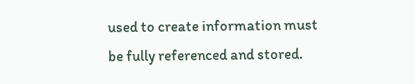used to create information must be fully referenced and stored.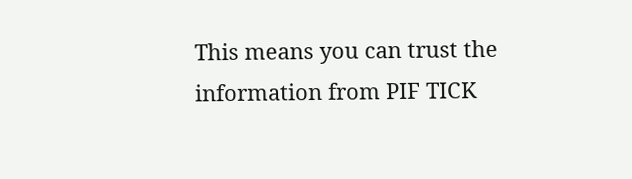This means you can trust the information from PIF TICK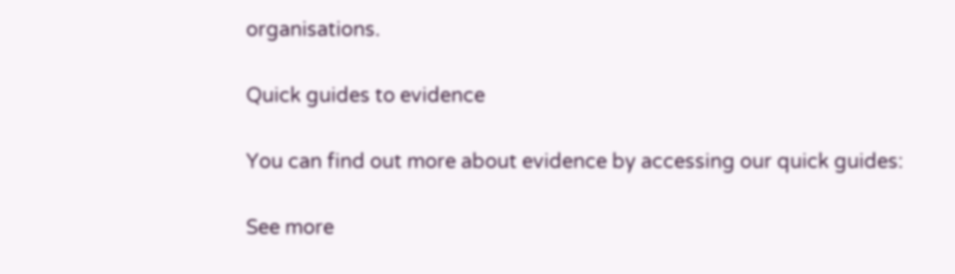organisations.

Quick guides to evidence

You can find out more about evidence by accessing our quick guides:

See more